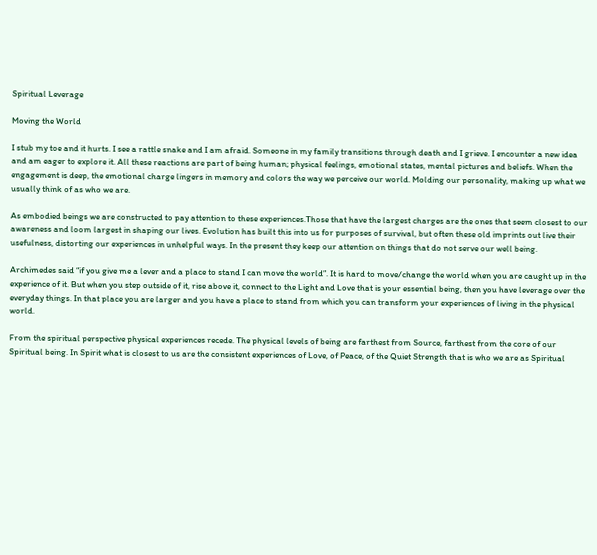Spiritual Leverage

Moving the World

I stub my toe and it hurts. I see a rattle snake and I am afraid. Someone in my family transitions through death and I grieve. I encounter a new idea and am eager to explore it. All these reactions are part of being human; physical feelings, emotional states, mental pictures and beliefs. When the engagement is deep, the emotional charge lingers in memory and colors the way we perceive our world. Molding our personality, making up what we usually think of as who we are.

As embodied beings we are constructed to pay attention to these experiences.Those that have the largest charges are the ones that seem closest to our awareness and loom largest in shaping our lives. Evolution has built this into us for purposes of survival, but often these old imprints out live their usefulness, distorting our experiences in unhelpful ways. In the present they keep our attention on things that do not serve our well being.

Archimedes said “if you give me a lever and a place to stand I can move the world”. It is hard to move/change the world when you are caught up in the experience of it. But when you step outside of it, rise above it, connect to the Light and Love that is your essential being, then you have leverage over the everyday things. In that place you are larger and you have a place to stand from which you can transform your experiences of living in the physical world.

From the spiritual perspective physical experiences recede. The physical levels of being are farthest from Source, farthest from the core of our Spiritual being. In Spirit what is closest to us are the consistent experiences of Love, of Peace, of the Quiet Strength that is who we are as Spiritual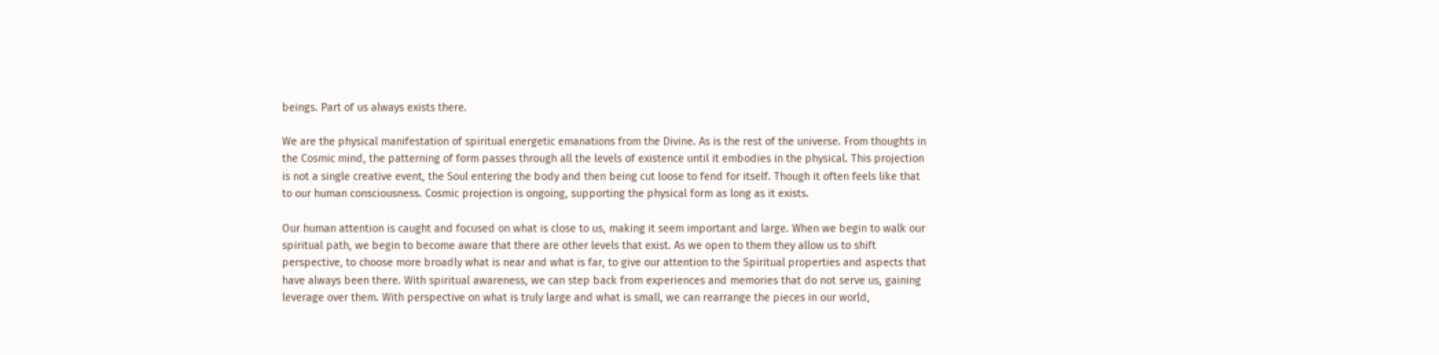beings. Part of us always exists there.

We are the physical manifestation of spiritual energetic emanations from the Divine. As is the rest of the universe. From thoughts in the Cosmic mind, the patterning of form passes through all the levels of existence until it embodies in the physical. This projection is not a single creative event, the Soul entering the body and then being cut loose to fend for itself. Though it often feels like that to our human consciousness. Cosmic projection is ongoing, supporting the physical form as long as it exists.

Our human attention is caught and focused on what is close to us, making it seem important and large. When we begin to walk our spiritual path, we begin to become aware that there are other levels that exist. As we open to them they allow us to shift perspective, to choose more broadly what is near and what is far, to give our attention to the Spiritual properties and aspects that have always been there. With spiritual awareness, we can step back from experiences and memories that do not serve us, gaining leverage over them. With perspective on what is truly large and what is small, we can rearrange the pieces in our world,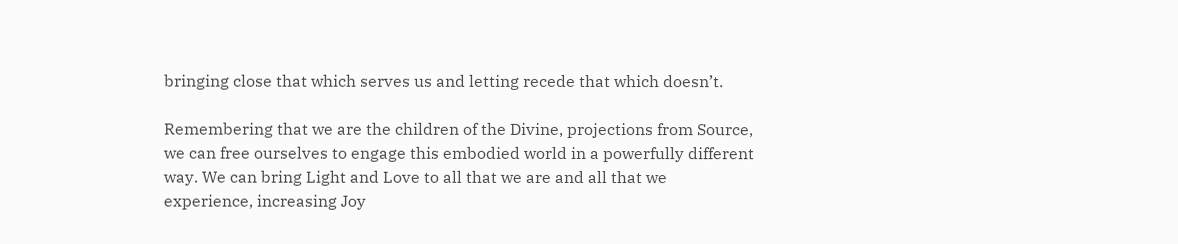bringing close that which serves us and letting recede that which doesn’t.

Remembering that we are the children of the Divine, projections from Source, we can free ourselves to engage this embodied world in a powerfully different way. We can bring Light and Love to all that we are and all that we experience, increasing Joy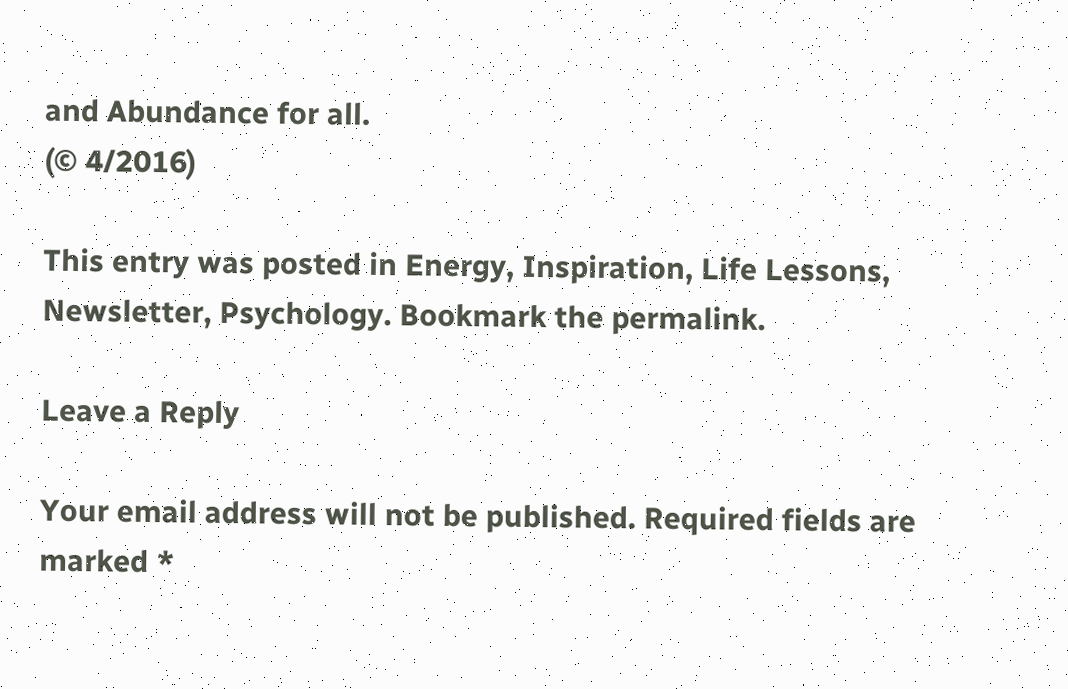and Abundance for all.
(© 4/2016)

This entry was posted in Energy, Inspiration, Life Lessons, Newsletter, Psychology. Bookmark the permalink.

Leave a Reply

Your email address will not be published. Required fields are marked *